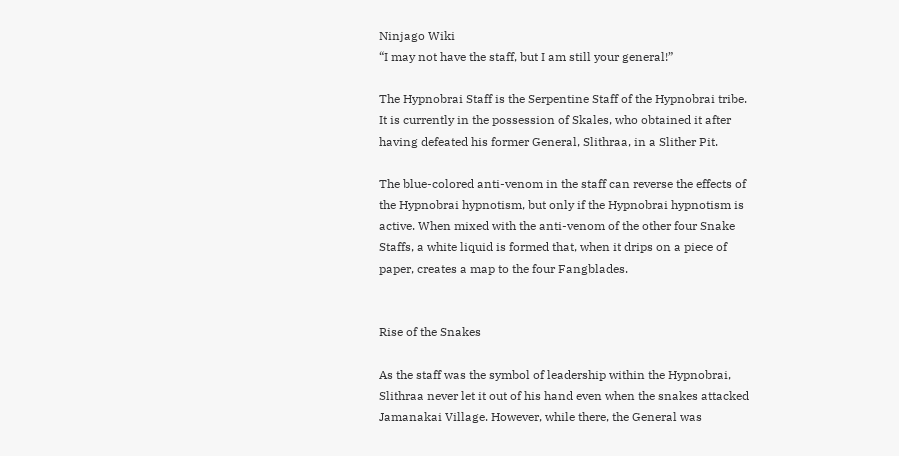Ninjago Wiki
“I may not have the staff, but I am still your general!”

The Hypnobrai Staff is the Serpentine Staff of the Hypnobrai tribe. It is currently in the possession of Skales, who obtained it after having defeated his former General, Slithraa, in a Slither Pit.

The blue-colored anti-venom in the staff can reverse the effects of the Hypnobrai hypnotism, but only if the Hypnobrai hypnotism is active. When mixed with the anti-venom of the other four Snake Staffs, a white liquid is formed that, when it drips on a piece of paper, creates a map to the four Fangblades.


Rise of the Snakes

As the staff was the symbol of leadership within the Hypnobrai, Slithraa never let it out of his hand even when the snakes attacked Jamanakai Village. However, while there, the General was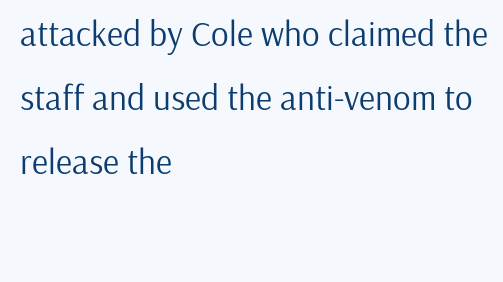attacked by Cole who claimed the staff and used the anti-venom to release the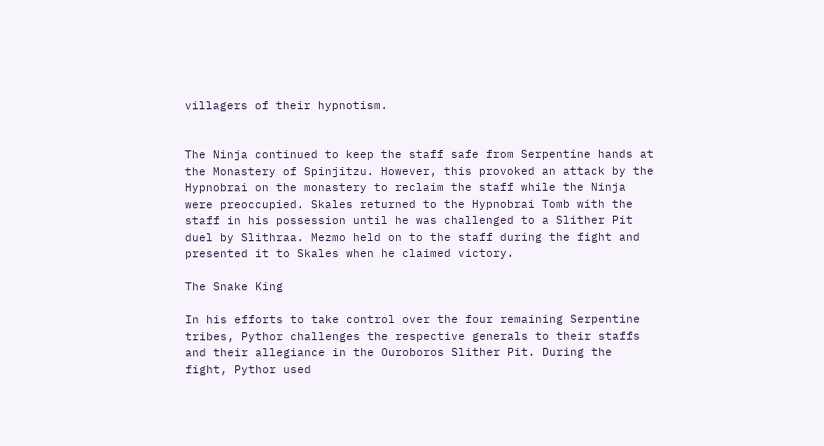villagers of their hypnotism.


The Ninja continued to keep the staff safe from Serpentine hands at the Monastery of Spinjitzu. However, this provoked an attack by the Hypnobrai on the monastery to reclaim the staff while the Ninja were preoccupied. Skales returned to the Hypnobrai Tomb with the staff in his possession until he was challenged to a Slither Pit duel by Slithraa. Mezmo held on to the staff during the fight and presented it to Skales when he claimed victory.

The Snake King

In his efforts to take control over the four remaining Serpentine tribes, Pythor challenges the respective generals to their staffs and their allegiance in the Ouroboros Slither Pit. During the fight, Pythor used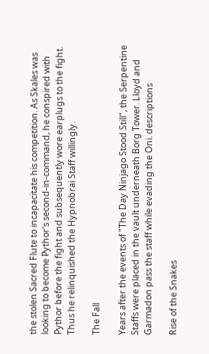the stolen Sacred Flute to incapacitate his competition. As Skales was looking to become Pythor's second-in-command, he conspired with Pythor before the fight and subsequently wore earplugs to the fight. Thus he relinquished the Hypnobrai Staff willingly.

The Fall

Years after the events of "The Day Ninjago Stood Still", the Serpentine Staffs were placed in the vault underneath Borg Tower. Lloyd and Garmadon pass the staff while evading the Oni. descriptions

Rise of the Snakes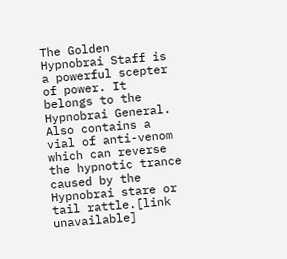The Golden Hypnobrai Staff is a powerful scepter of power. It belongs to the Hypnobrai General. Also contains a vial of anti-venom which can reverse the hypnotic trance caused by the Hypnobrai stare or tail rattle.[link unavailable]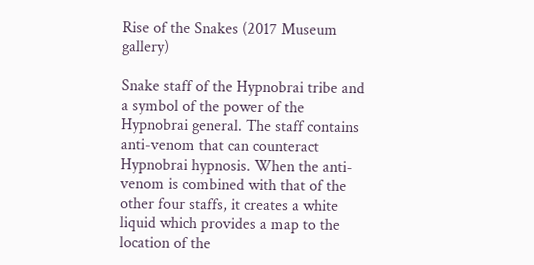Rise of the Snakes (2017 Museum gallery)

Snake staff of the Hypnobrai tribe and a symbol of the power of the Hypnobrai general. The staff contains anti-venom that can counteract Hypnobrai hypnosis. When the anti-venom is combined with that of the other four staffs, it creates a white liquid which provides a map to the location of the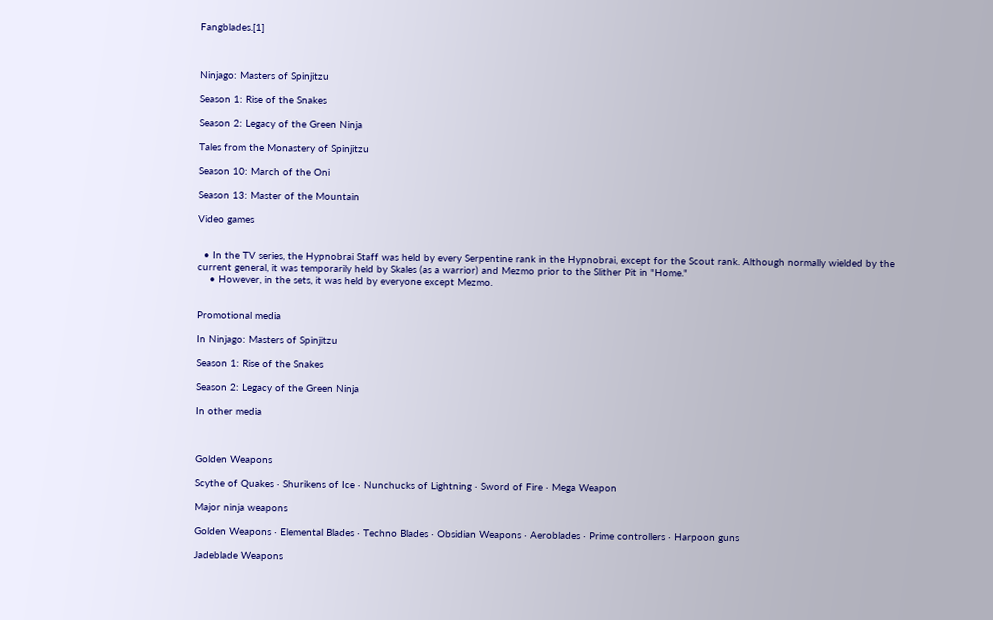Fangblades.[1]



Ninjago: Masters of Spinjitzu

Season 1: Rise of the Snakes

Season 2: Legacy of the Green Ninja

Tales from the Monastery of Spinjitzu

Season 10: March of the Oni

Season 13: Master of the Mountain

Video games


  • In the TV series, the Hypnobrai Staff was held by every Serpentine rank in the Hypnobrai, except for the Scout rank. Although normally wielded by the current general, it was temporarily held by Skales (as a warrior) and Mezmo prior to the Slither Pit in "Home."
    • However, in the sets, it was held by everyone except Mezmo.


Promotional media

In Ninjago: Masters of Spinjitzu

Season 1: Rise of the Snakes

Season 2: Legacy of the Green Ninja

In other media



Golden Weapons

Scythe of Quakes · Shurikens of Ice · Nunchucks of Lightning · Sword of Fire · Mega Weapon

Major ninja weapons

Golden Weapons · Elemental Blades · Techno Blades · Obsidian Weapons · Aeroblades · Prime controllers · Harpoon guns

Jadeblade Weapons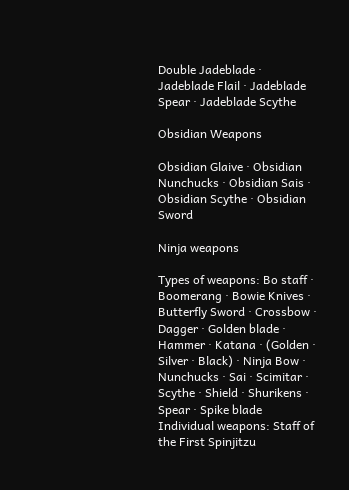Double Jadeblade · Jadeblade Flail · Jadeblade Spear · Jadeblade Scythe

Obsidian Weapons

Obsidian Glaive · Obsidian Nunchucks · Obsidian Sais · Obsidian Scythe · Obsidian Sword

Ninja weapons

Types of weapons: Bo staff · Boomerang · Bowie Knives · Butterfly Sword · Crossbow · Dagger · Golden blade · Hammer · Katana · (Golden · Silver · Black) · Ninja Bow · Nunchucks · Sai · Scimitar · Scythe · Shield · Shurikens · Spear · Spike blade
Individual weapons: Staff of the First Spinjitzu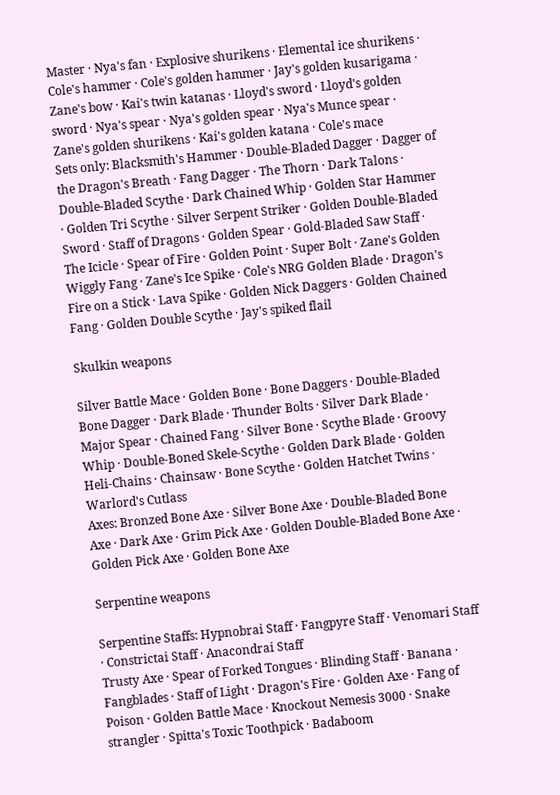Master · Nya's fan · Explosive shurikens · Elemental ice shurikens · Cole's hammer · Cole's golden hammer · Jay's golden kusarigama · Zane's bow · Kai's twin katanas · Lloyd's sword · Lloyd's golden sword · Nya's spear · Nya's golden spear · Nya's Munce spear · Zane's golden shurikens · Kai's golden katana · Cole's mace
Sets only: Blacksmith's Hammer · Double-Bladed Dagger · Dagger of the Dragon's Breath · Fang Dagger · The Thorn · Dark Talons · Double-Bladed Scythe · Dark Chained Whip · Golden Star Hammer · Golden Tri Scythe · Silver Serpent Striker · Golden Double-Bladed Sword · Staff of Dragons · Golden Spear · Gold-Bladed Saw Staff · The Icicle · Spear of Fire · Golden Point · Super Bolt · Zane's Golden Wiggly Fang · Zane's Ice Spike · Cole's NRG Golden Blade · Dragon's Fire on a Stick · Lava Spike · Golden Nick Daggers · Golden Chained Fang · Golden Double Scythe · Jay's spiked flail

Skulkin weapons

Silver Battle Mace · Golden Bone · Bone Daggers · Double-Bladed Bone Dagger · Dark Blade · Thunder Bolts · Silver Dark Blade · Major Spear · Chained Fang · Silver Bone · Scythe Blade · Groovy Whip · Double-Boned Skele-Scythe · Golden Dark Blade · Golden Heli-Chains · Chainsaw · Bone Scythe · Golden Hatchet Twins · Warlord's Cutlass
Axes: Bronzed Bone Axe · Silver Bone Axe · Double-Bladed Bone Axe · Dark Axe · Grim Pick Axe · Golden Double-Bladed Bone Axe · Golden Pick Axe · Golden Bone Axe

Serpentine weapons

Serpentine Staffs: Hypnobrai Staff · Fangpyre Staff · Venomari Staff · Constrictai Staff · Anacondrai Staff
Trusty Axe · Spear of Forked Tongues · Blinding Staff · Banana · Fangblades · Staff of Light · Dragon's Fire · Golden Axe · Fang of Poison · Golden Battle Mace · Knockout Nemesis 3000 · Snake strangler · Spitta's Toxic Toothpick · Badaboom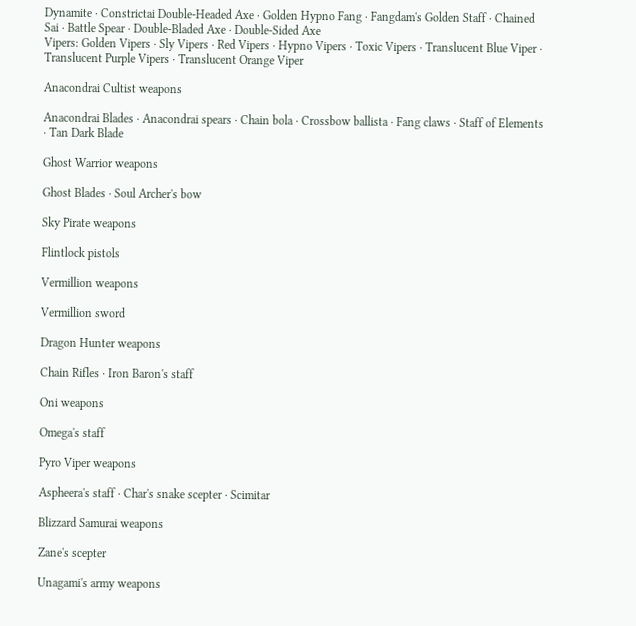Dynamite · Constrictai Double-Headed Axe · Golden Hypno Fang · Fangdam's Golden Staff · Chained Sai · Battle Spear · Double-Bladed Axe · Double-Sided Axe
Vipers: Golden Vipers · Sly Vipers · Red Vipers · Hypno Vipers · Toxic Vipers · Translucent Blue Viper · Translucent Purple Vipers · Translucent Orange Viper

Anacondrai Cultist weapons

Anacondrai Blades · Anacondrai spears · Chain bola · Crossbow ballista · Fang claws · Staff of Elements · Tan Dark Blade

Ghost Warrior weapons

Ghost Blades · Soul Archer's bow

Sky Pirate weapons

Flintlock pistols

Vermillion weapons

Vermillion sword

Dragon Hunter weapons

Chain Rifles · Iron Baron's staff

Oni weapons

Omega's staff

Pyro Viper weapons

Aspheera's staff · Char's snake scepter · Scimitar

Blizzard Samurai weapons

Zane's scepter

Unagami's army weapons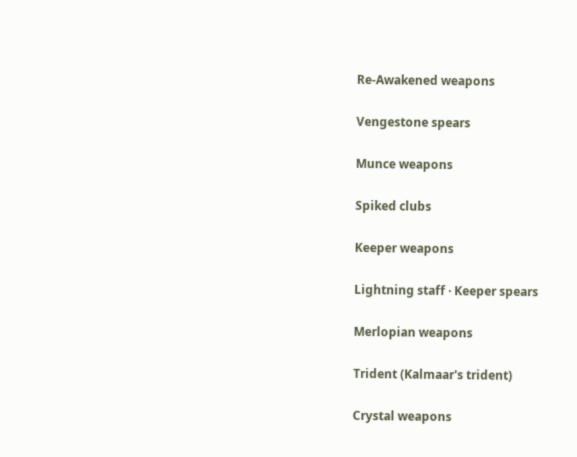Re-Awakened weapons

Vengestone spears

Munce weapons

Spiked clubs

Keeper weapons

Lightning staff · Keeper spears

Merlopian weapons

Trident (Kalmaar's trident)

Crystal weapons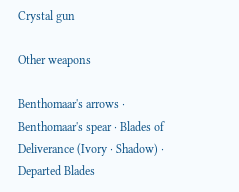Crystal gun

Other weapons

Benthomaar's arrows · Benthomaar's spear · Blades of Deliverance (Ivory · Shadow) · Departed Blades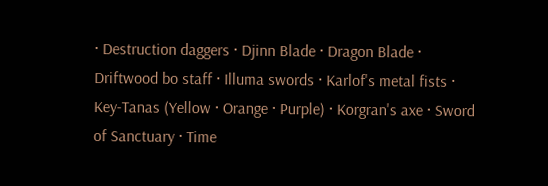· Destruction daggers · Djinn Blade · Dragon Blade · Driftwood bo staff · Illuma swords · Karlof's metal fists · Key-Tanas (Yellow · Orange · Purple) · Korgran's axe · Sword of Sanctuary · Time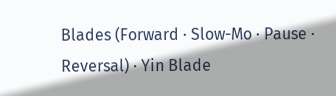Blades (Forward · Slow-Mo · Pause · Reversal) · Yin Blade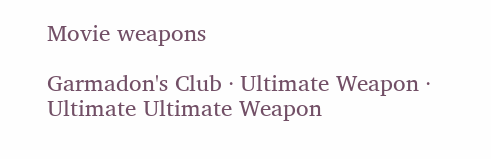Movie weapons

Garmadon's Club · Ultimate Weapon · Ultimate Ultimate Weapon